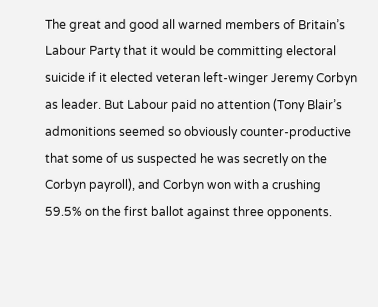The great and good all warned members of Britain’s Labour Party that it would be committing electoral suicide if it elected veteran left-winger Jeremy Corbyn as leader. But Labour paid no attention (Tony Blair’s admonitions seemed so obviously counter-productive that some of us suspected he was secretly on the Corbyn payroll), and Corbyn won with a crushing 59.5% on the first ballot against three opponents.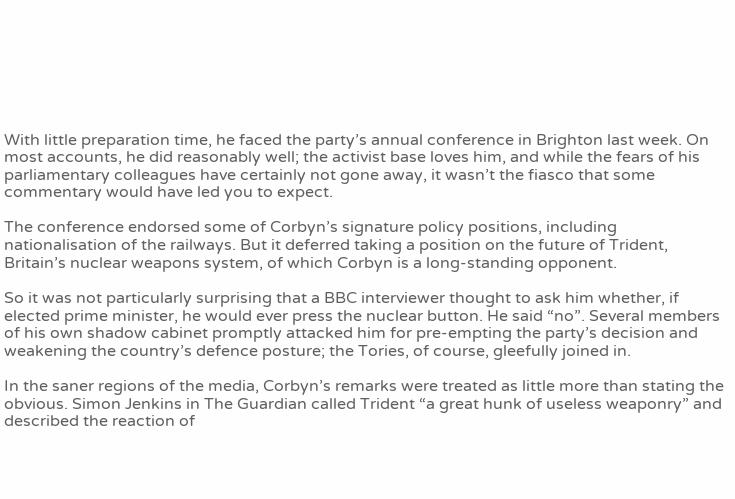With little preparation time, he faced the party’s annual conference in Brighton last week. On most accounts, he did reasonably well; the activist base loves him, and while the fears of his parliamentary colleagues have certainly not gone away, it wasn’t the fiasco that some commentary would have led you to expect.

The conference endorsed some of Corbyn’s signature policy positions, including nationalisation of the railways. But it deferred taking a position on the future of Trident, Britain’s nuclear weapons system, of which Corbyn is a long-standing opponent.

So it was not particularly surprising that a BBC interviewer thought to ask him whether, if elected prime minister, he would ever press the nuclear button. He said “no”. Several members of his own shadow cabinet promptly attacked him for pre-empting the party’s decision and weakening the country’s defence posture; the Tories, of course, gleefully joined in.

In the saner regions of the media, Corbyn’s remarks were treated as little more than stating the obvious. Simon Jenkins in The Guardian called Trident “a great hunk of useless weaponry” and described the reaction of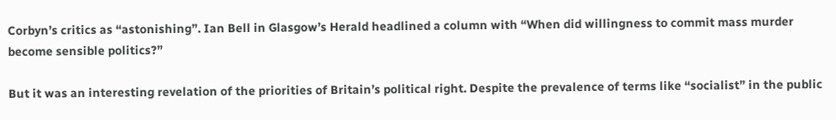Corbyn’s critics as “astonishing”. Ian Bell in Glasgow’s Herald headlined a column with “When did willingness to commit mass murder become sensible politics?”

But it was an interesting revelation of the priorities of Britain’s political right. Despite the prevalence of terms like “socialist” in the public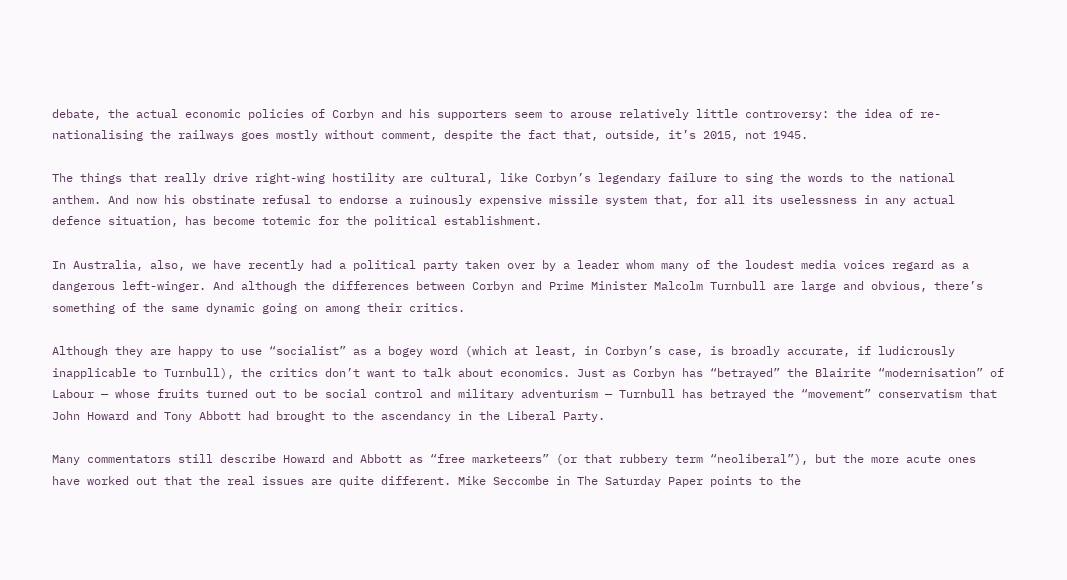debate, the actual economic policies of Corbyn and his supporters seem to arouse relatively little controversy: the idea of re-nationalising the railways goes mostly without comment, despite the fact that, outside, it’s 2015, not 1945.

The things that really drive right-wing hostility are cultural, like Corbyn’s legendary failure to sing the words to the national anthem. And now his obstinate refusal to endorse a ruinously expensive missile system that, for all its uselessness in any actual defence situation, has become totemic for the political establishment.

In Australia, also, we have recently had a political party taken over by a leader whom many of the loudest media voices regard as a dangerous left-winger. And although the differences between Corbyn and Prime Minister Malcolm Turnbull are large and obvious, there’s something of the same dynamic going on among their critics.

Although they are happy to use “socialist” as a bogey word (which at least, in Corbyn’s case, is broadly accurate, if ludicrously inapplicable to Turnbull), the critics don’t want to talk about economics. Just as Corbyn has “betrayed” the Blairite “modernisation” of Labour — whose fruits turned out to be social control and military adventurism — Turnbull has betrayed the “movement” conservatism that John Howard and Tony Abbott had brought to the ascendancy in the Liberal Party.

Many commentators still describe Howard and Abbott as “free marketeers” (or that rubbery term “neoliberal”), but the more acute ones have worked out that the real issues are quite different. Mike Seccombe in The Saturday Paper points to the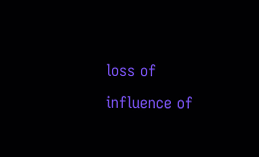loss of influence of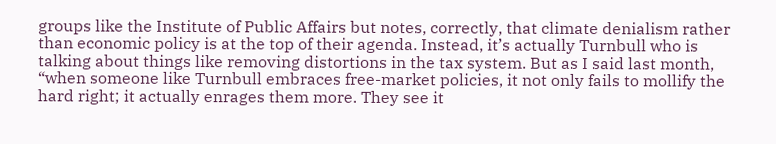groups like the Institute of Public Affairs but notes, correctly, that climate denialism rather than economic policy is at the top of their agenda. Instead, it’s actually Turnbull who is talking about things like removing distortions in the tax system. But as I said last month, “when someone like Turnbull embraces free-market policies, it not only fails to mollify the hard right; it actually enrages them more. They see it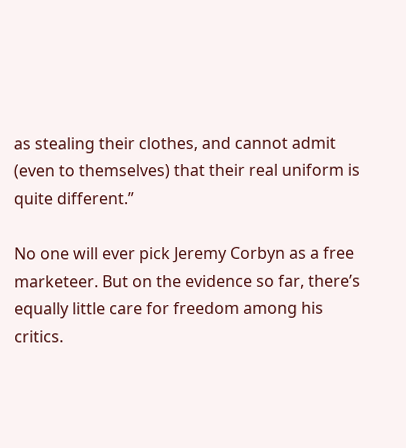as stealing their clothes, and cannot admit (even to themselves) that their real uniform is quite different.”

No one will ever pick Jeremy Corbyn as a free marketeer. But on the evidence so far, there’s equally little care for freedom among his critics.